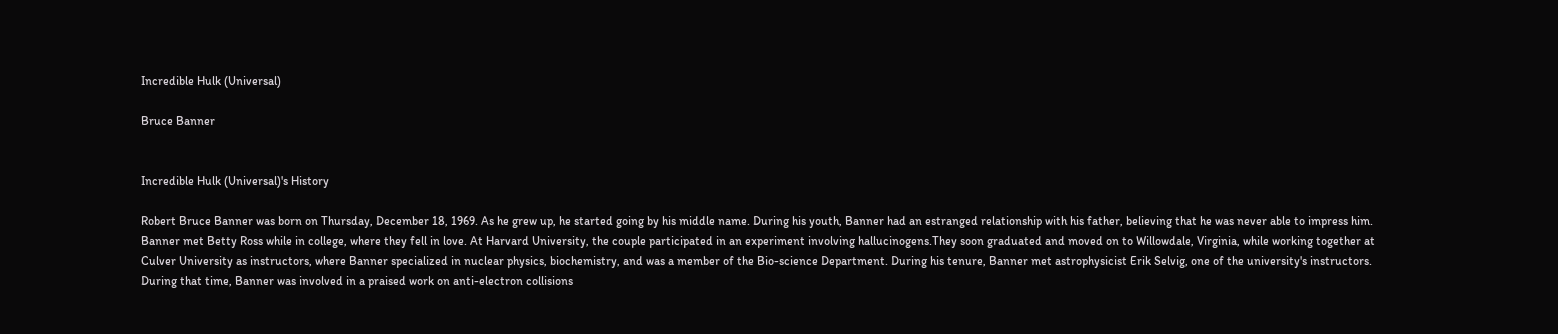Incredible Hulk (Universal)

Bruce Banner


Incredible Hulk (Universal)'s History

Robert Bruce Banner was born on Thursday, December 18, 1969. As he grew up, he started going by his middle name. During his youth, Banner had an estranged relationship with his father, believing that he was never able to impress him. Banner met Betty Ross while in college, where they fell in love. At Harvard University, the couple participated in an experiment involving hallucinogens.They soon graduated and moved on to Willowdale, Virginia, while working together at Culver University as instructors, where Banner specialized in nuclear physics, biochemistry, and was a member of the Bio-science Department. During his tenure, Banner met astrophysicist Erik Selvig, one of the university's instructors. During that time, Banner was involved in a praised work on anti-electron collisions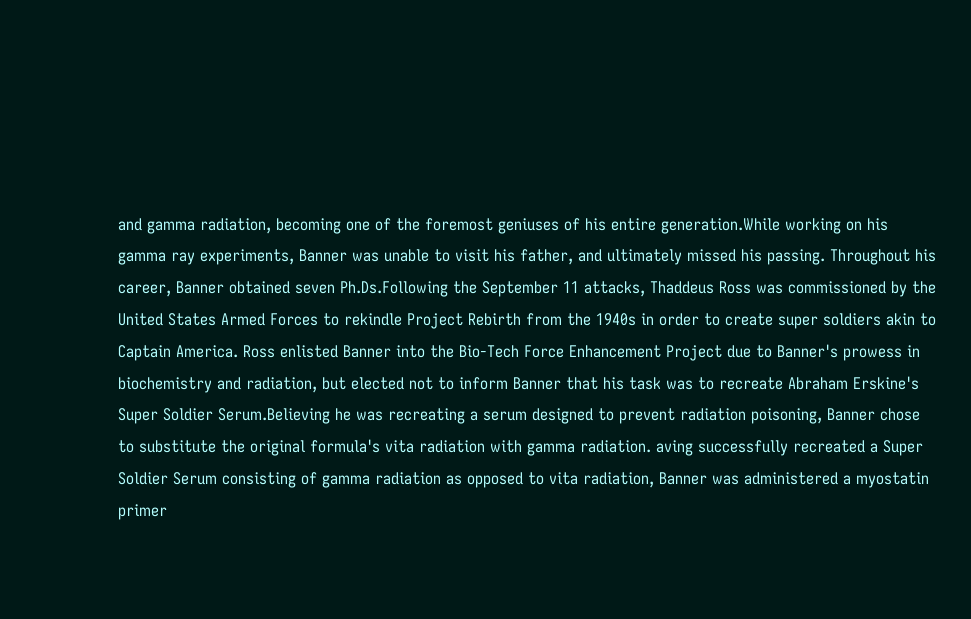and gamma radiation, becoming one of the foremost geniuses of his entire generation.While working on his gamma ray experiments, Banner was unable to visit his father, and ultimately missed his passing. Throughout his career, Banner obtained seven Ph.Ds.Following the September 11 attacks, Thaddeus Ross was commissioned by the United States Armed Forces to rekindle Project Rebirth from the 1940s in order to create super soldiers akin to Captain America. Ross enlisted Banner into the Bio-Tech Force Enhancement Project due to Banner's prowess in biochemistry and radiation, but elected not to inform Banner that his task was to recreate Abraham Erskine's Super Soldier Serum.Believing he was recreating a serum designed to prevent radiation poisoning, Banner chose to substitute the original formula's vita radiation with gamma radiation. aving successfully recreated a Super Soldier Serum consisting of gamma radiation as opposed to vita radiation, Banner was administered a myostatin primer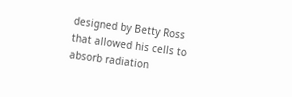designed by Betty Ross that allowed his cells to absorb radiation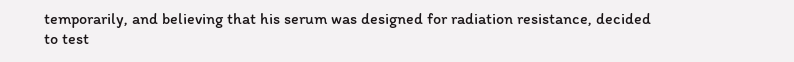temporarily, and believing that his serum was designed for radiation resistance, decided to test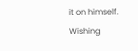it on himself. Wishing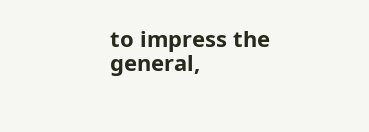to impress the general,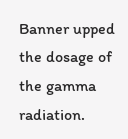Banner upped the dosage of the gamma radiation.